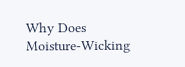Why Does Moisture-Wicking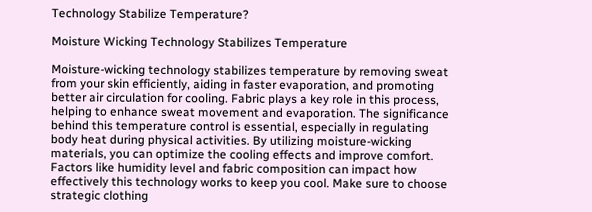Technology Stabilize Temperature?

Moisture Wicking Technology Stabilizes Temperature

Moisture-wicking technology stabilizes temperature by removing sweat from your skin efficiently, aiding in faster evaporation, and promoting better air circulation for cooling. Fabric plays a key role in this process, helping to enhance sweat movement and evaporation. The significance behind this temperature control is essential, especially in regulating body heat during physical activities. By utilizing moisture-wicking materials, you can optimize the cooling effects and improve comfort. Factors like humidity level and fabric composition can impact how effectively this technology works to keep you cool. Make sure to choose strategic clothing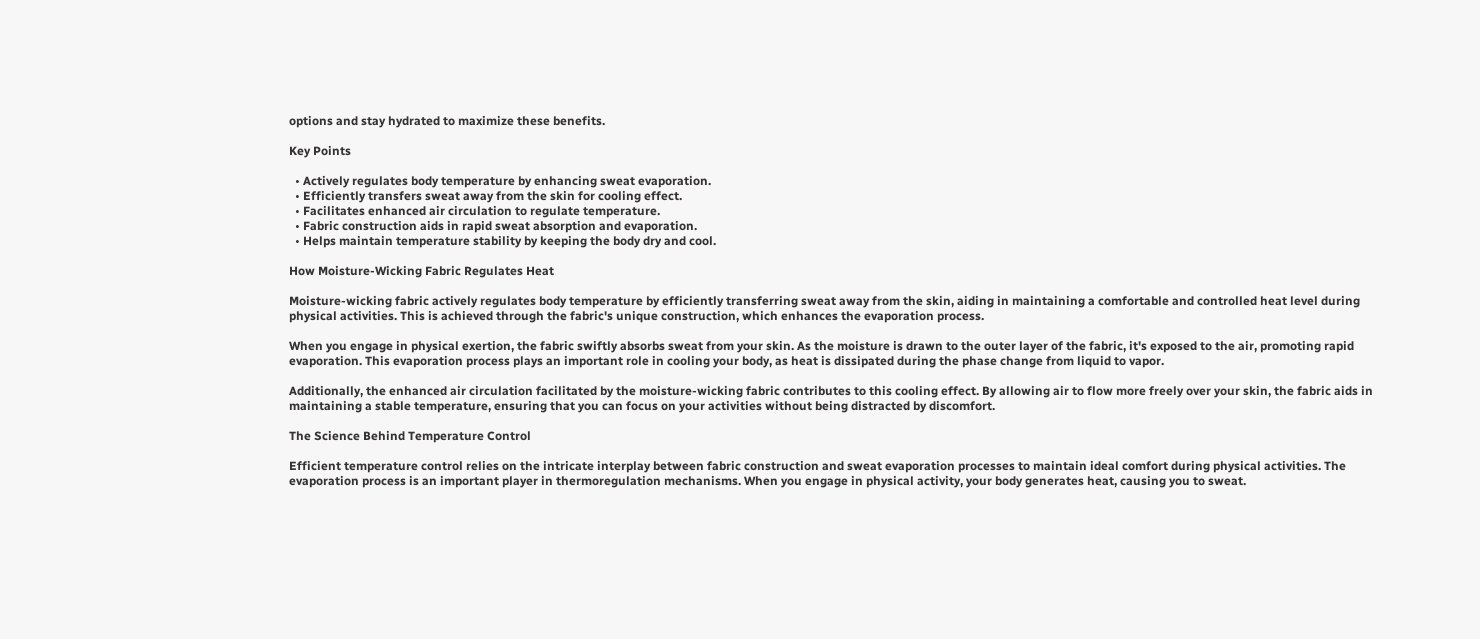options and stay hydrated to maximize these benefits.

Key Points

  • Actively regulates body temperature by enhancing sweat evaporation.
  • Efficiently transfers sweat away from the skin for cooling effect.
  • Facilitates enhanced air circulation to regulate temperature.
  • Fabric construction aids in rapid sweat absorption and evaporation.
  • Helps maintain temperature stability by keeping the body dry and cool.

How Moisture-Wicking Fabric Regulates Heat

Moisture-wicking fabric actively regulates body temperature by efficiently transferring sweat away from the skin, aiding in maintaining a comfortable and controlled heat level during physical activities. This is achieved through the fabric's unique construction, which enhances the evaporation process.

When you engage in physical exertion, the fabric swiftly absorbs sweat from your skin. As the moisture is drawn to the outer layer of the fabric, it's exposed to the air, promoting rapid evaporation. This evaporation process plays an important role in cooling your body, as heat is dissipated during the phase change from liquid to vapor.

Additionally, the enhanced air circulation facilitated by the moisture-wicking fabric contributes to this cooling effect. By allowing air to flow more freely over your skin, the fabric aids in maintaining a stable temperature, ensuring that you can focus on your activities without being distracted by discomfort.

The Science Behind Temperature Control

Efficient temperature control relies on the intricate interplay between fabric construction and sweat evaporation processes to maintain ideal comfort during physical activities. The evaporation process is an important player in thermoregulation mechanisms. When you engage in physical activity, your body generates heat, causing you to sweat.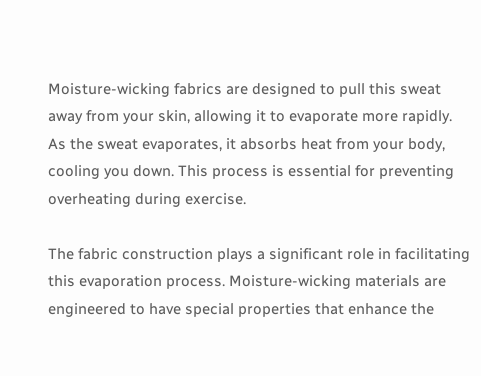Moisture-wicking fabrics are designed to pull this sweat away from your skin, allowing it to evaporate more rapidly. As the sweat evaporates, it absorbs heat from your body, cooling you down. This process is essential for preventing overheating during exercise.

The fabric construction plays a significant role in facilitating this evaporation process. Moisture-wicking materials are engineered to have special properties that enhance the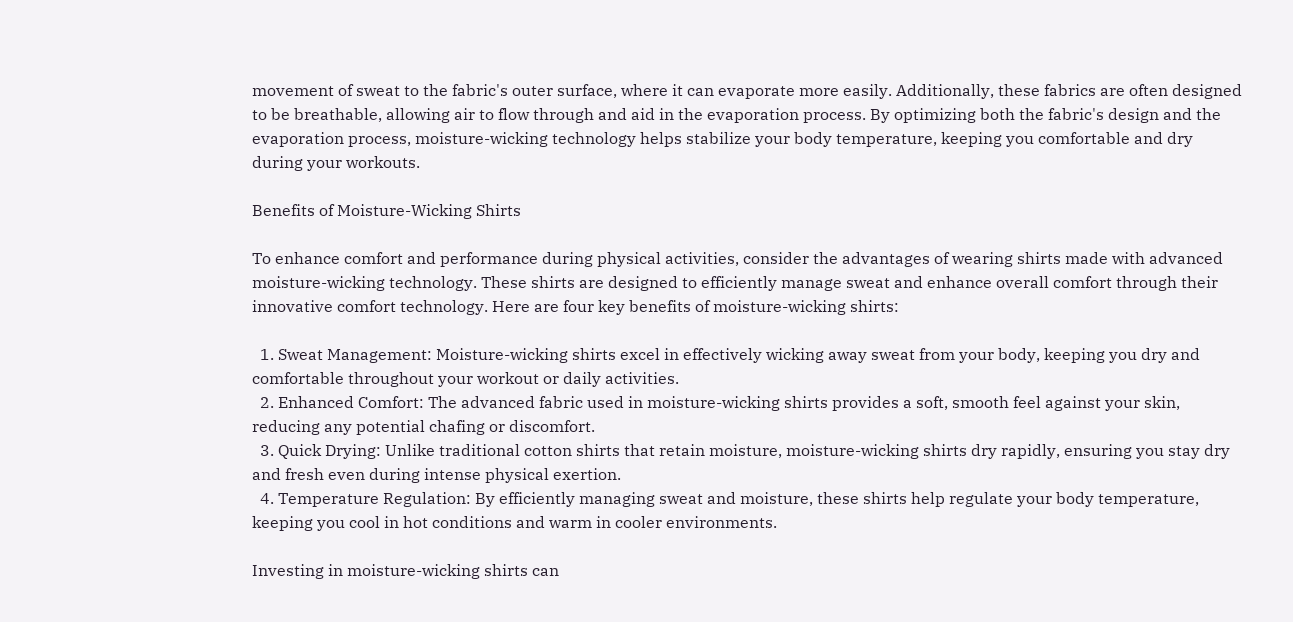movement of sweat to the fabric's outer surface, where it can evaporate more easily. Additionally, these fabrics are often designed to be breathable, allowing air to flow through and aid in the evaporation process. By optimizing both the fabric's design and the evaporation process, moisture-wicking technology helps stabilize your body temperature, keeping you comfortable and dry during your workouts.

Benefits of Moisture-Wicking Shirts

To enhance comfort and performance during physical activities, consider the advantages of wearing shirts made with advanced moisture-wicking technology. These shirts are designed to efficiently manage sweat and enhance overall comfort through their innovative comfort technology. Here are four key benefits of moisture-wicking shirts:

  1. Sweat Management: Moisture-wicking shirts excel in effectively wicking away sweat from your body, keeping you dry and comfortable throughout your workout or daily activities.
  2. Enhanced Comfort: The advanced fabric used in moisture-wicking shirts provides a soft, smooth feel against your skin, reducing any potential chafing or discomfort.
  3. Quick Drying: Unlike traditional cotton shirts that retain moisture, moisture-wicking shirts dry rapidly, ensuring you stay dry and fresh even during intense physical exertion.
  4. Temperature Regulation: By efficiently managing sweat and moisture, these shirts help regulate your body temperature, keeping you cool in hot conditions and warm in cooler environments.

Investing in moisture-wicking shirts can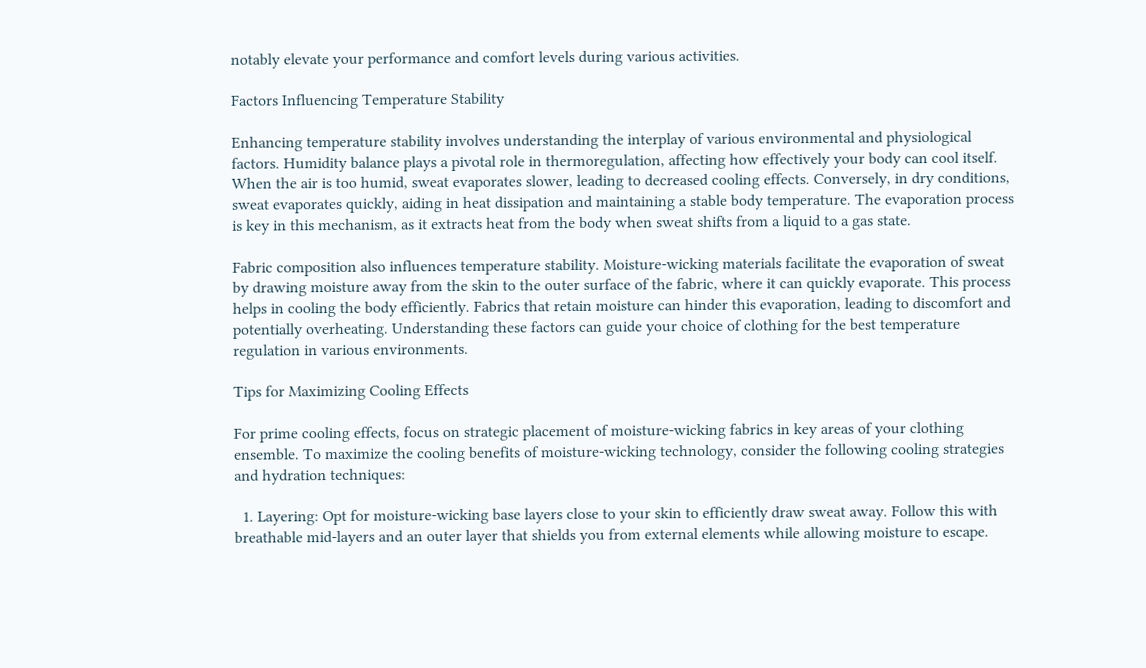notably elevate your performance and comfort levels during various activities.

Factors Influencing Temperature Stability

Enhancing temperature stability involves understanding the interplay of various environmental and physiological factors. Humidity balance plays a pivotal role in thermoregulation, affecting how effectively your body can cool itself. When the air is too humid, sweat evaporates slower, leading to decreased cooling effects. Conversely, in dry conditions, sweat evaporates quickly, aiding in heat dissipation and maintaining a stable body temperature. The evaporation process is key in this mechanism, as it extracts heat from the body when sweat shifts from a liquid to a gas state.

Fabric composition also influences temperature stability. Moisture-wicking materials facilitate the evaporation of sweat by drawing moisture away from the skin to the outer surface of the fabric, where it can quickly evaporate. This process helps in cooling the body efficiently. Fabrics that retain moisture can hinder this evaporation, leading to discomfort and potentially overheating. Understanding these factors can guide your choice of clothing for the best temperature regulation in various environments.

Tips for Maximizing Cooling Effects

For prime cooling effects, focus on strategic placement of moisture-wicking fabrics in key areas of your clothing ensemble. To maximize the cooling benefits of moisture-wicking technology, consider the following cooling strategies and hydration techniques:

  1. Layering: Opt for moisture-wicking base layers close to your skin to efficiently draw sweat away. Follow this with breathable mid-layers and an outer layer that shields you from external elements while allowing moisture to escape.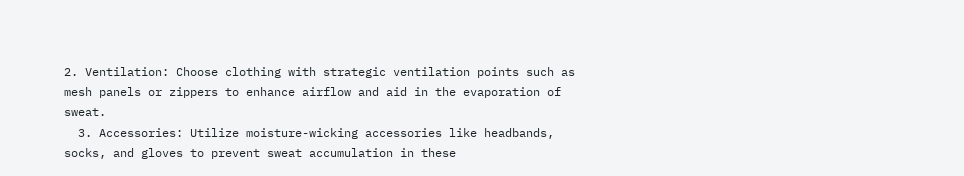2. Ventilation: Choose clothing with strategic ventilation points such as mesh panels or zippers to enhance airflow and aid in the evaporation of sweat.
  3. Accessories: Utilize moisture-wicking accessories like headbands, socks, and gloves to prevent sweat accumulation in these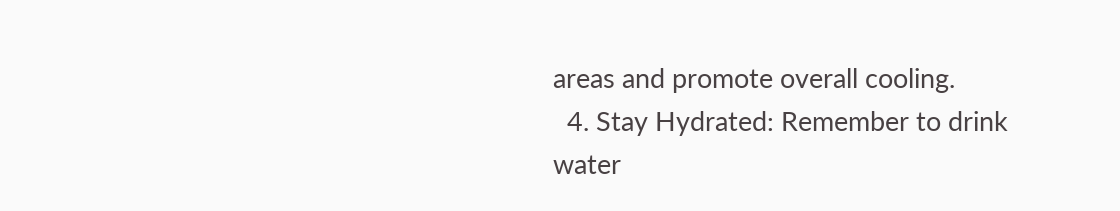areas and promote overall cooling.
  4. Stay Hydrated: Remember to drink water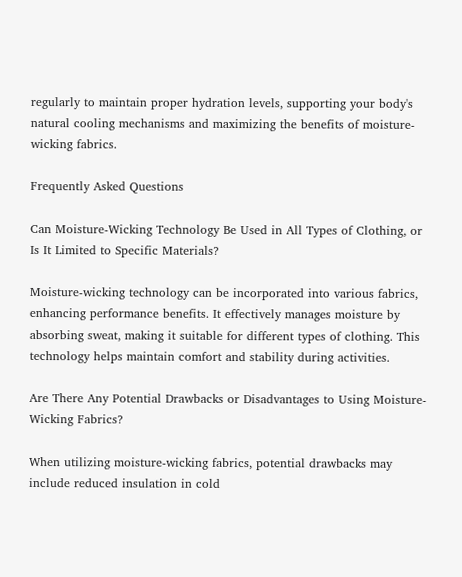regularly to maintain proper hydration levels, supporting your body's natural cooling mechanisms and maximizing the benefits of moisture-wicking fabrics.

Frequently Asked Questions

Can Moisture-Wicking Technology Be Used in All Types of Clothing, or Is It Limited to Specific Materials?

Moisture-wicking technology can be incorporated into various fabrics, enhancing performance benefits. It effectively manages moisture by absorbing sweat, making it suitable for different types of clothing. This technology helps maintain comfort and stability during activities.

Are There Any Potential Drawbacks or Disadvantages to Using Moisture-Wicking Fabrics?

When utilizing moisture-wicking fabrics, potential drawbacks may include reduced insulation in cold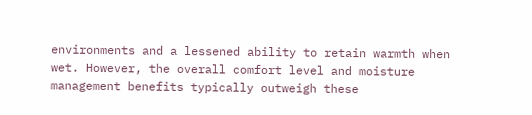environments and a lessened ability to retain warmth when wet. However, the overall comfort level and moisture management benefits typically outweigh these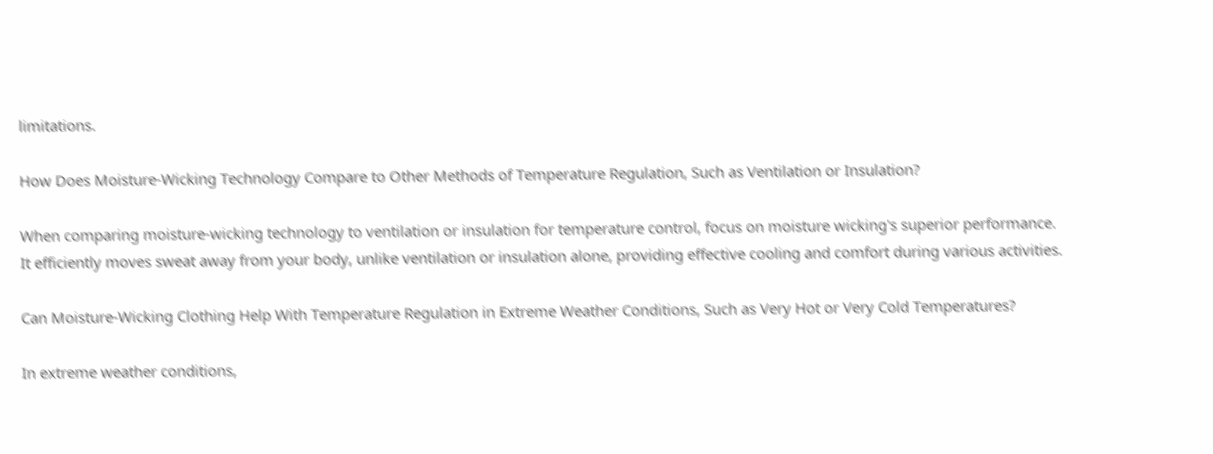limitations.

How Does Moisture-Wicking Technology Compare to Other Methods of Temperature Regulation, Such as Ventilation or Insulation?

When comparing moisture-wicking technology to ventilation or insulation for temperature control, focus on moisture wicking's superior performance. It efficiently moves sweat away from your body, unlike ventilation or insulation alone, providing effective cooling and comfort during various activities.

Can Moisture-Wicking Clothing Help With Temperature Regulation in Extreme Weather Conditions, Such as Very Hot or Very Cold Temperatures?

In extreme weather conditions,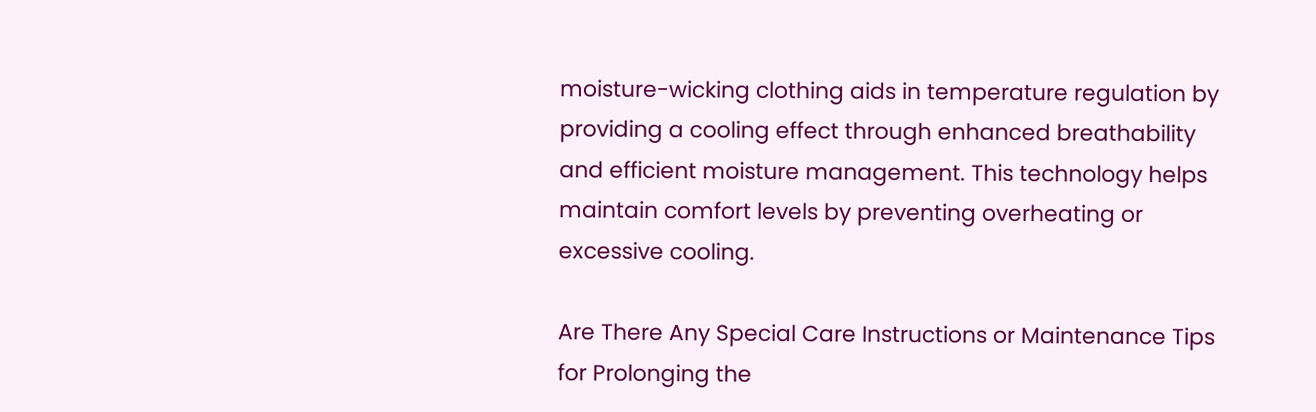moisture-wicking clothing aids in temperature regulation by providing a cooling effect through enhanced breathability and efficient moisture management. This technology helps maintain comfort levels by preventing overheating or excessive cooling.

Are There Any Special Care Instructions or Maintenance Tips for Prolonging the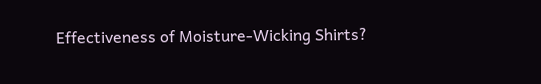Effectiveness of Moisture-Wicking Shirts?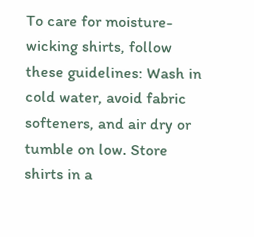To care for moisture-wicking shirts, follow these guidelines: Wash in cold water, avoid fabric softeners, and air dry or tumble on low. Store shirts in a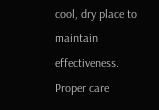cool, dry place to maintain effectiveness. Proper care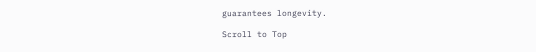guarantees longevity.

Scroll to Top